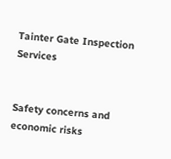Tainter Gate Inspection Services


Safety concerns and economic risks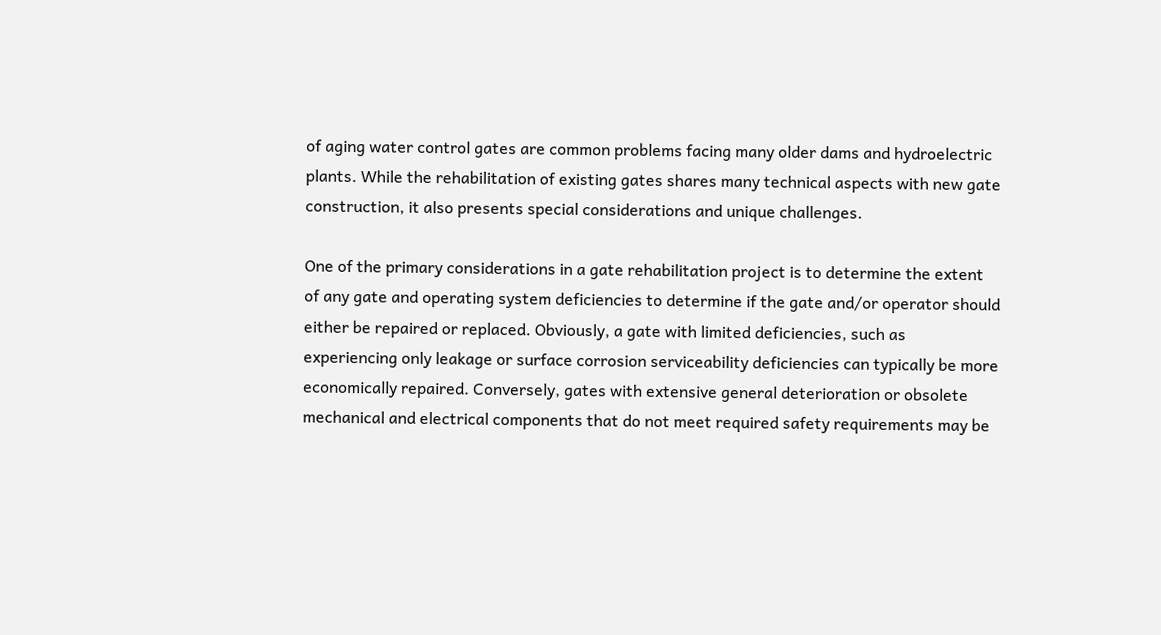of aging water control gates are common problems facing many older dams and hydroelectric plants. While the rehabilitation of existing gates shares many technical aspects with new gate construction, it also presents special considerations and unique challenges.

One of the primary considerations in a gate rehabilitation project is to determine the extent of any gate and operating system deficiencies to determine if the gate and/or operator should either be repaired or replaced. Obviously, a gate with limited deficiencies, such as experiencing only leakage or surface corrosion serviceability deficiencies can typically be more economically repaired. Conversely, gates with extensive general deterioration or obsolete mechanical and electrical components that do not meet required safety requirements may be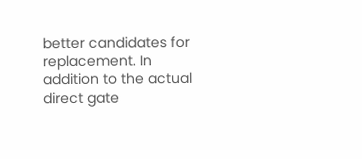better candidates for replacement. In addition to the actual direct gate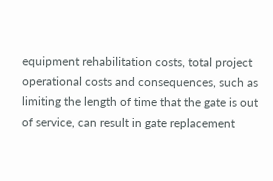equipment rehabilitation costs, total project operational costs and consequences, such as limiting the length of time that the gate is out of service, can result in gate replacement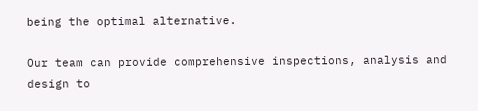being the optimal alternative.

Our team can provide comprehensive inspections, analysis and design to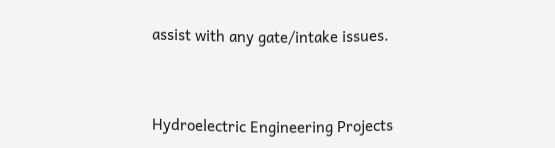assist with any gate/intake issues.




Hydroelectric Engineering Projects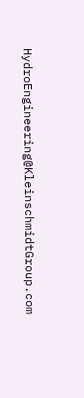HydroEngineering@KleinschmidtGroup.com